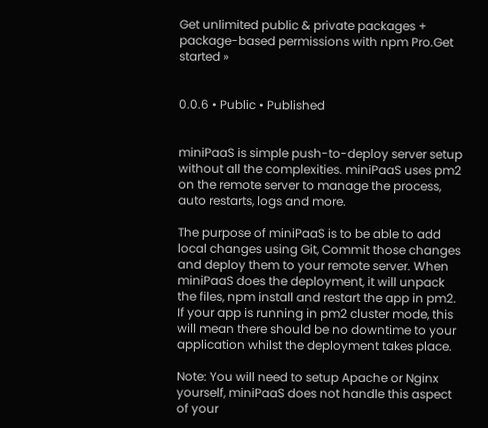Get unlimited public & private packages + package-based permissions with npm Pro.Get started »


0.0.6 • Public • Published


miniPaaS is simple push-to-deploy server setup without all the complexities. miniPaaS uses pm2 on the remote server to manage the process, auto restarts, logs and more.

The purpose of miniPaaS is to be able to add local changes using Git, Commit those changes and deploy them to your remote server. When miniPaaS does the deployment, it will unpack the files, npm install and restart the app in pm2. If your app is running in pm2 cluster mode, this will mean there should be no downtime to your application whilst the deployment takes place.

Note: You will need to setup Apache or Nginx yourself, miniPaaS does not handle this aspect of your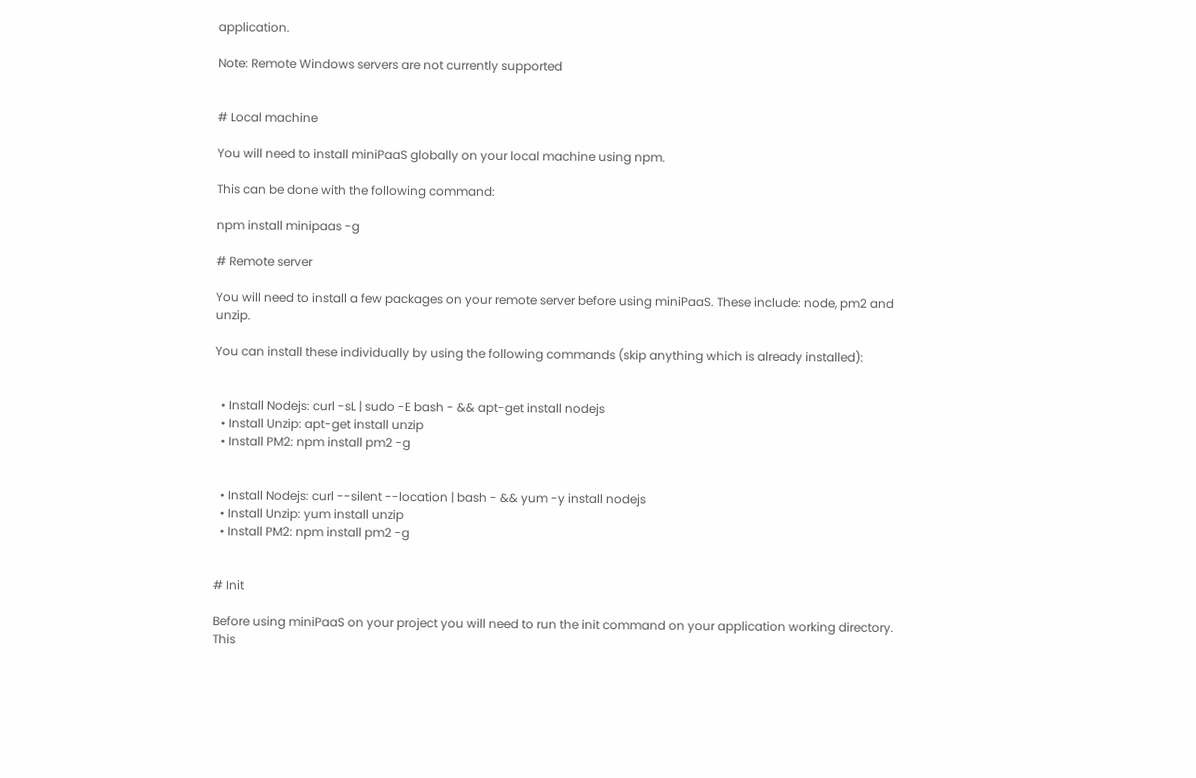application.

Note: Remote Windows servers are not currently supported


# Local machine

You will need to install miniPaaS globally on your local machine using npm.

This can be done with the following command:

npm install minipaas -g

# Remote server

You will need to install a few packages on your remote server before using miniPaaS. These include: node, pm2 and unzip.

You can install these individually by using the following commands (skip anything which is already installed):


  • Install Nodejs: curl -sL | sudo -E bash - && apt-get install nodejs
  • Install Unzip: apt-get install unzip
  • Install PM2: npm install pm2 -g


  • Install Nodejs: curl --silent --location | bash - && yum -y install nodejs
  • Install Unzip: yum install unzip
  • Install PM2: npm install pm2 -g


# Init

Before using miniPaaS on your project you will need to run the init command on your application working directory. This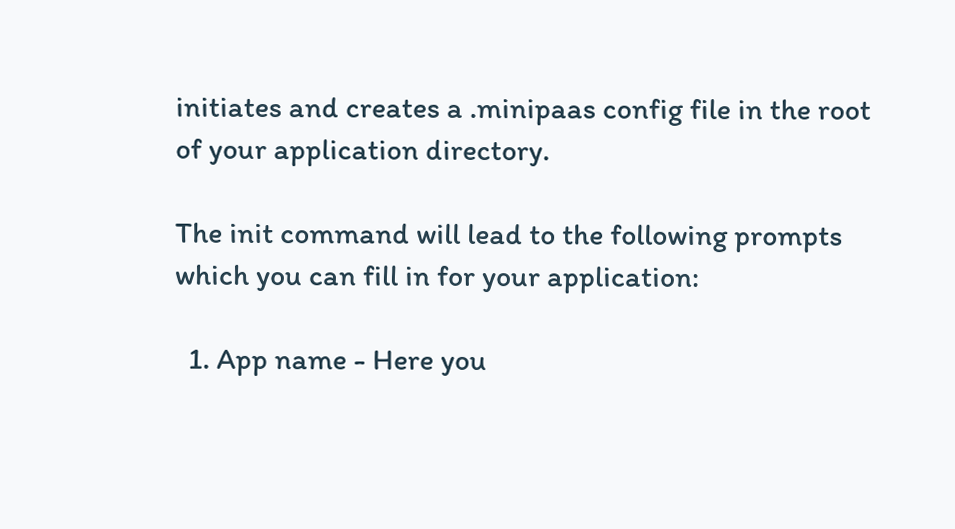initiates and creates a .minipaas config file in the root of your application directory.

The init command will lead to the following prompts which you can fill in for your application:

  1. App name - Here you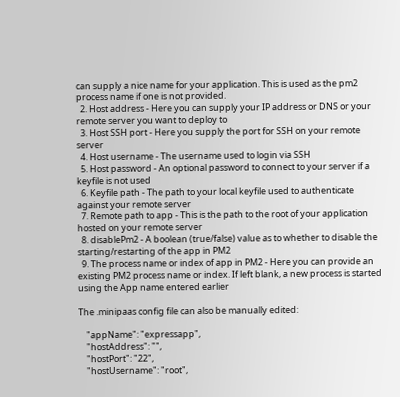can supply a nice name for your application. This is used as the pm2 process name if one is not provided.
  2. Host address - Here you can supply your IP address or DNS or your remote server you want to deploy to
  3. Host SSH port - Here you supply the port for SSH on your remote server
  4. Host username - The username used to login via SSH
  5. Host password - An optional password to connect to your server if a keyfile is not used
  6. Keyfile path - The path to your local keyfile used to authenticate against your remote server
  7. Remote path to app - This is the path to the root of your application hosted on your remote server
  8. disablePm2 - A boolean (true/false) value as to whether to disable the starting/restarting of the app in PM2
  9. The process name or index of app in PM2 - Here you can provide an existing PM2 process name or index. If left blank, a new process is started using the App name entered earlier

The .minipaas config file can also be manually edited:

    "appName": "expressapp",
    "hostAddress": "",
    "hostPort": "22",
    "hostUsername": "root",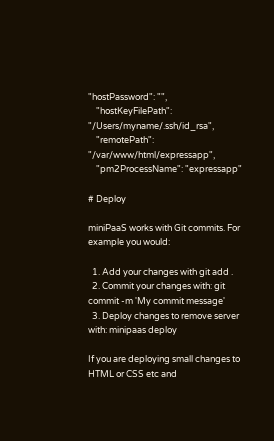"hostPassword": "",
    "hostKeyFilePath": "/Users/myname/.ssh/id_rsa",
    "remotePath": "/var/www/html/expressapp",
    "pm2ProcessName": "expressapp"

# Deploy

miniPaaS works with Git commits. For example you would:

  1. Add your changes with git add .
  2. Commit your changes with: git commit -m 'My commit message'
  3. Deploy changes to remove server with: minipaas deploy

If you are deploying small changes to HTML or CSS etc and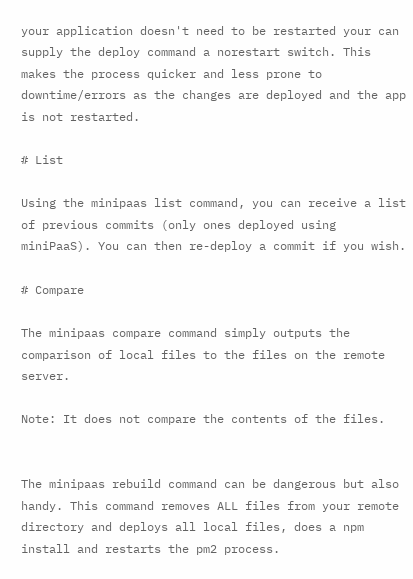your application doesn't need to be restarted your can supply the deploy command a norestart switch. This makes the process quicker and less prone to downtime/errors as the changes are deployed and the app is not restarted.

# List

Using the minipaas list command, you can receive a list of previous commits (only ones deployed using miniPaaS). You can then re-deploy a commit if you wish.

# Compare

The minipaas compare command simply outputs the comparison of local files to the files on the remote server.

Note: It does not compare the contents of the files.


The minipaas rebuild command can be dangerous but also handy. This command removes ALL files from your remote directory and deploys all local files, does a npm install and restarts the pm2 process.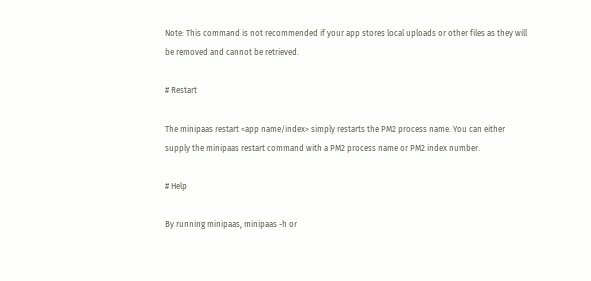Note: This command is not recommended if your app stores local uploads or other files as they will be removed and cannot be retrieved.

# Restart

The minipaas restart <app name/index> simply restarts the PM2 process name. You can either supply the minipaas restart command with a PM2 process name or PM2 index number.

# Help

By running minipaas, minipaas -h or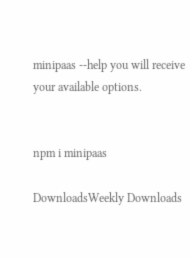minipaas --help you will receive your available options.


npm i minipaas

DownloadsWeekly Downloads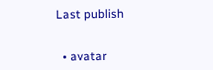Last publish


  • avatar